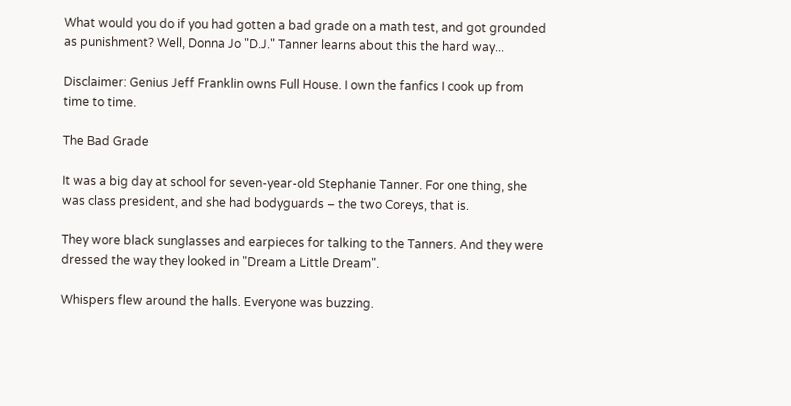What would you do if you had gotten a bad grade on a math test, and got grounded as punishment? Well, Donna Jo "D.J." Tanner learns about this the hard way...

Disclaimer: Genius Jeff Franklin owns Full House. I own the fanfics I cook up from time to time.

The Bad Grade

It was a big day at school for seven-year-old Stephanie Tanner. For one thing, she was class president, and she had bodyguards – the two Coreys, that is.

They wore black sunglasses and earpieces for talking to the Tanners. And they were dressed the way they looked in "Dream a Little Dream".

Whispers flew around the halls. Everyone was buzzing.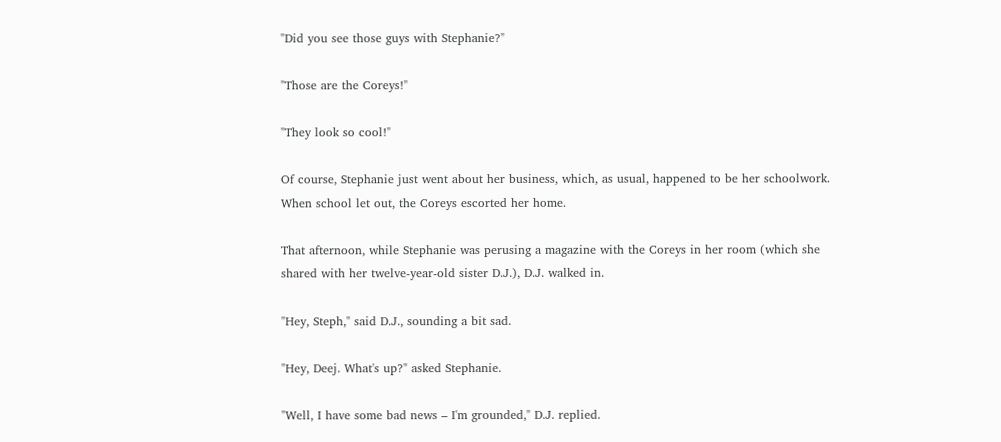"Did you see those guys with Stephanie?"

"Those are the Coreys!"

"They look so cool!"

Of course, Stephanie just went about her business, which, as usual, happened to be her schoolwork. When school let out, the Coreys escorted her home.

That afternoon, while Stephanie was perusing a magazine with the Coreys in her room (which she shared with her twelve-year-old sister D.J.), D.J. walked in.

"Hey, Steph," said D.J., sounding a bit sad.

"Hey, Deej. What's up?" asked Stephanie.

"Well, I have some bad news – I'm grounded," D.J. replied.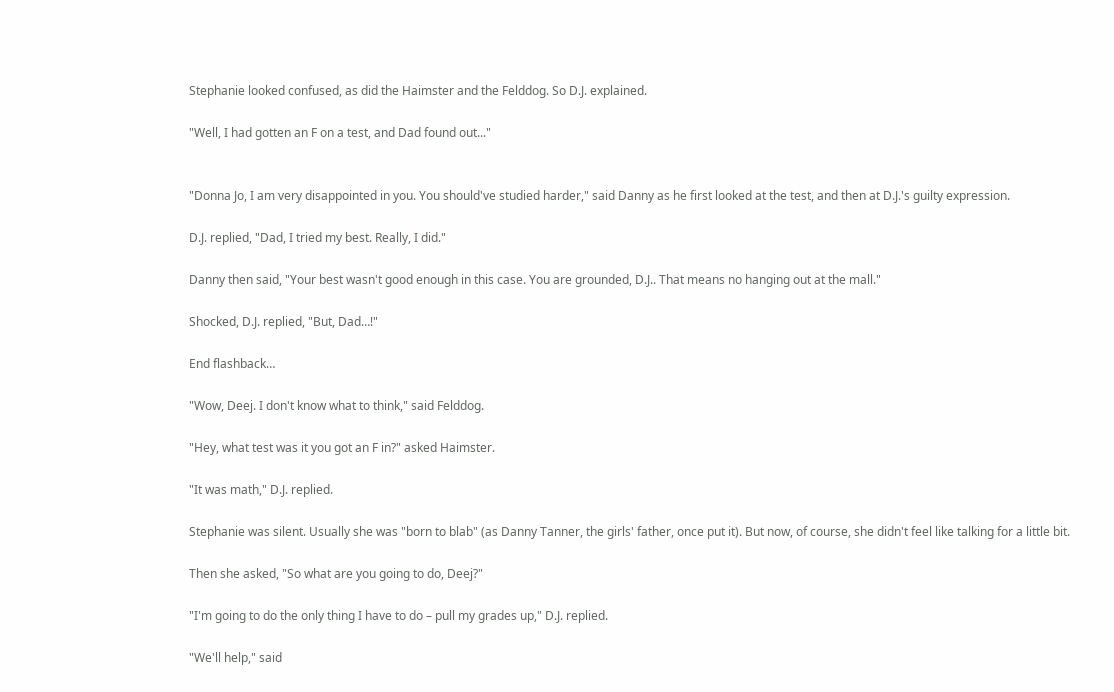Stephanie looked confused, as did the Haimster and the Felddog. So D.J. explained.

"Well, I had gotten an F on a test, and Dad found out..."


"Donna Jo, I am very disappointed in you. You should've studied harder," said Danny as he first looked at the test, and then at D.J.'s guilty expression.

D.J. replied, "Dad, I tried my best. Really, I did."

Danny then said, "Your best wasn't good enough in this case. You are grounded, D.J.. That means no hanging out at the mall."

Shocked, D.J. replied, "But, Dad…!"

End flashback…

"Wow, Deej. I don't know what to think," said Felddog.

"Hey, what test was it you got an F in?" asked Haimster.

"It was math," D.J. replied.

Stephanie was silent. Usually she was "born to blab" (as Danny Tanner, the girls' father, once put it). But now, of course, she didn't feel like talking for a little bit.

Then she asked, "So what are you going to do, Deej?"

"I'm going to do the only thing I have to do – pull my grades up," D.J. replied.

"We'll help," said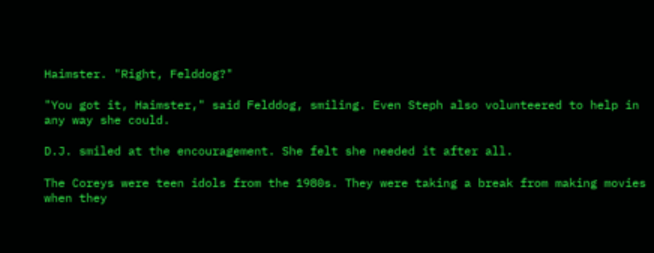Haimster. "Right, Felddog?"

"You got it, Haimster," said Felddog, smiling. Even Steph also volunteered to help in any way she could.

D.J. smiled at the encouragement. She felt she needed it after all.

The Coreys were teen idols from the 1980s. They were taking a break from making movies when they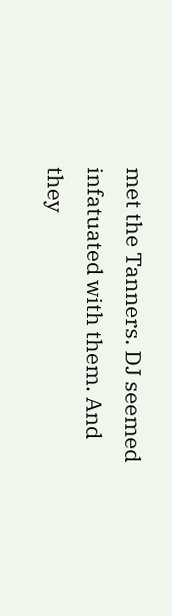met the Tanners. DJ seemed infatuated with them. And they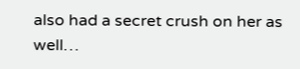also had a secret crush on her as well…